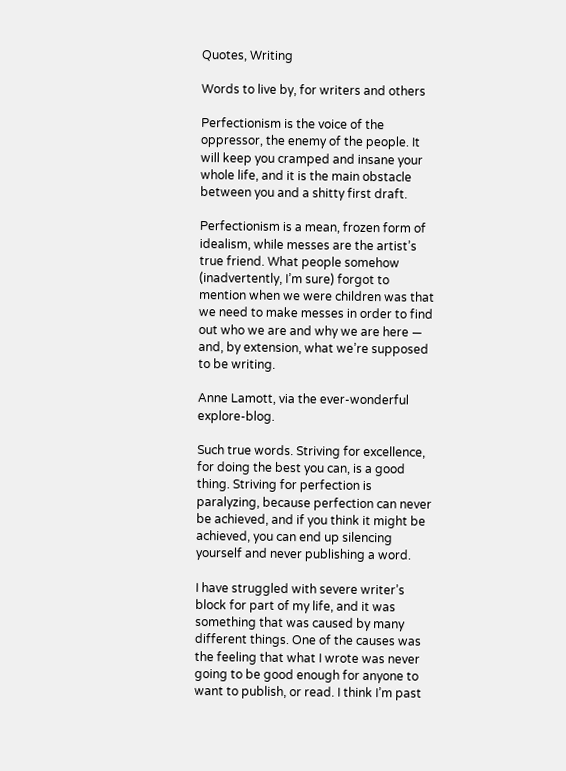Quotes, Writing

Words to live by, for writers and others

Perfectionism is the voice of the oppressor, the enemy of the people. It will keep you cramped and insane your whole life, and it is the main obstacle between you and a shitty first draft.

Perfectionism is a mean, frozen form of idealism, while messes are the artist’s true friend. What people somehow (inadvertently, I’m sure) forgot to mention when we were children was that we need to make messes in order to find out who we are and why we are here — and, by extension, what we’re supposed to be writing.

Anne Lamott, via the ever-wonderful explore-blog.

Such true words. Striving for excellence, for doing the best you can, is a good thing. Striving for perfection is paralyzing, because perfection can never be achieved, and if you think it might be achieved, you can end up silencing yourself and never publishing a word.

I have struggled with severe writer’s block for part of my life, and it was something that was caused by many different things. One of the causes was the feeling that what I wrote was never going to be good enough for anyone to want to publish, or read. I think I’m past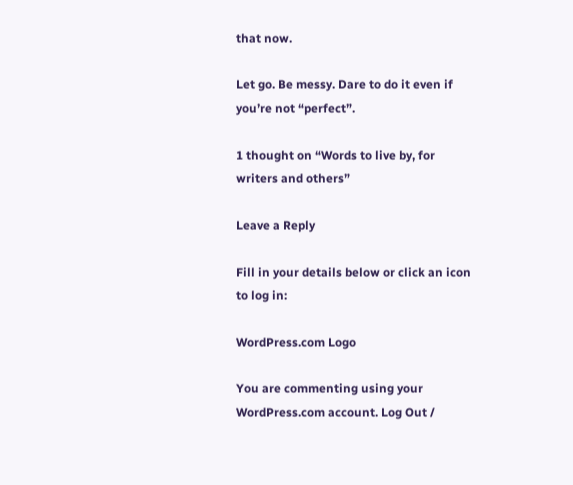that now.

Let go. Be messy. Dare to do it even if you’re not “perfect”.

1 thought on “Words to live by, for writers and others”

Leave a Reply

Fill in your details below or click an icon to log in:

WordPress.com Logo

You are commenting using your WordPress.com account. Log Out /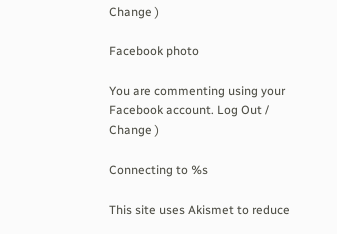Change )

Facebook photo

You are commenting using your Facebook account. Log Out /  Change )

Connecting to %s

This site uses Akismet to reduce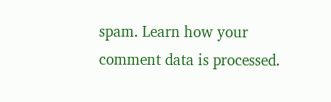spam. Learn how your comment data is processed.